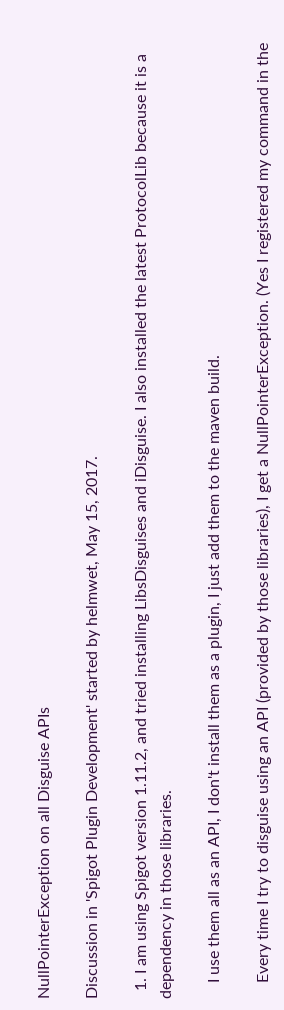NullPointerException on all Disguise APIs

Discussion in 'Spigot Plugin Development' started by helmwet, May 15, 2017.

  1. I am using Spigot version 1.11.2, and tried installing LibsDisguises and iDisguise. I also installed the latest ProtocolLib because it is a dependency in those libraries.

    I use them all as an API, I don't install them as a plugin, I just add them to the maven build.

    Every time I try to disguise using an API (provided by those libraries), I get a NullPointerException. (Yes I registered my command in the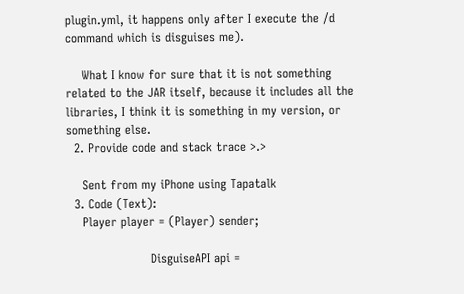plugin.yml, it happens only after I execute the /d command which is disguises me).

    What I know for sure that it is not something related to the JAR itself, because it includes all the libraries, I think it is something in my version, or something else.
  2. Provide code and stack trace >.>

    Sent from my iPhone using Tapatalk
  3. Code (Text):
    Player player = (Player) sender;

                     DisguiseAPI api =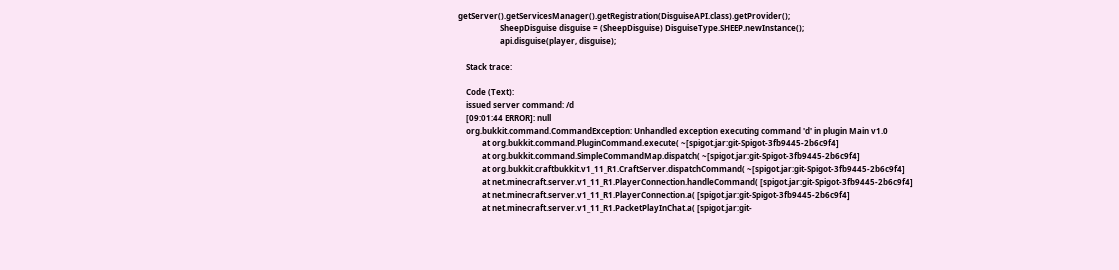getServer().getServicesManager().getRegistration(DisguiseAPI.class).getProvider();
                     SheepDisguise disguise = (SheepDisguise) DisguiseType.SHEEP.newInstance();
                     api.disguise(player, disguise);

    Stack trace:

    Code (Text):
    issued server command: /d
    [09:01:44 ERROR]: null
    org.bukkit.command.CommandException: Unhandled exception executing command 'd' in plugin Main v1.0
            at org.bukkit.command.PluginCommand.execute( ~[spigot.jar:git-Spigot-3fb9445-2b6c9f4]
            at org.bukkit.command.SimpleCommandMap.dispatch( ~[spigot.jar:git-Spigot-3fb9445-2b6c9f4]
            at org.bukkit.craftbukkit.v1_11_R1.CraftServer.dispatchCommand( ~[spigot.jar:git-Spigot-3fb9445-2b6c9f4]
            at net.minecraft.server.v1_11_R1.PlayerConnection.handleCommand( [spigot.jar:git-Spigot-3fb9445-2b6c9f4]
            at net.minecraft.server.v1_11_R1.PlayerConnection.a( [spigot.jar:git-Spigot-3fb9445-2b6c9f4]
            at net.minecraft.server.v1_11_R1.PacketPlayInChat.a( [spigot.jar:git-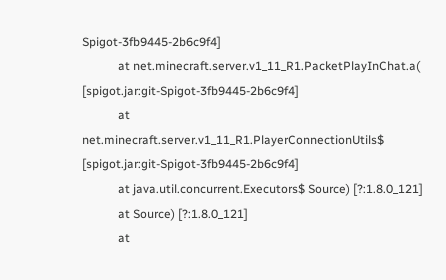Spigot-3fb9445-2b6c9f4]
            at net.minecraft.server.v1_11_R1.PacketPlayInChat.a( [spigot.jar:git-Spigot-3fb9445-2b6c9f4]
            at net.minecraft.server.v1_11_R1.PlayerConnectionUtils$ [spigot.jar:git-Spigot-3fb9445-2b6c9f4]
            at java.util.concurrent.Executors$ Source) [?:1.8.0_121]
            at Source) [?:1.8.0_121]
            at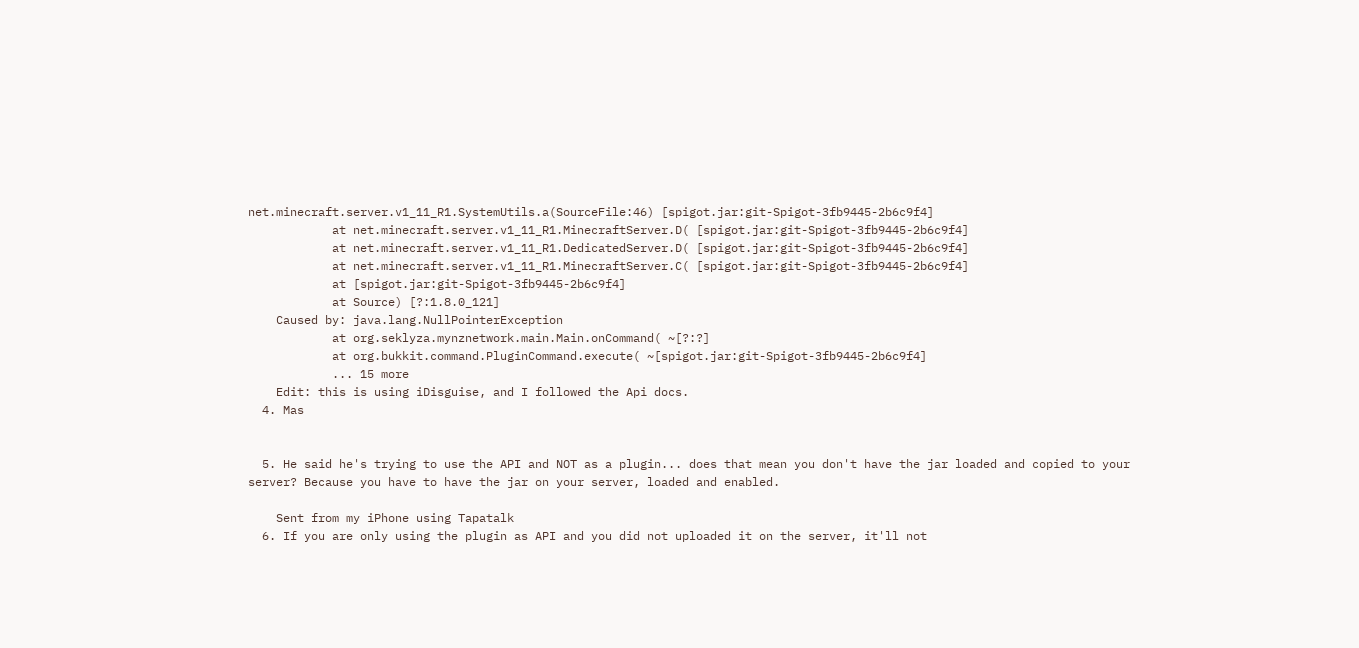net.minecraft.server.v1_11_R1.SystemUtils.a(SourceFile:46) [spigot.jar:git-Spigot-3fb9445-2b6c9f4]
            at net.minecraft.server.v1_11_R1.MinecraftServer.D( [spigot.jar:git-Spigot-3fb9445-2b6c9f4]
            at net.minecraft.server.v1_11_R1.DedicatedServer.D( [spigot.jar:git-Spigot-3fb9445-2b6c9f4]
            at net.minecraft.server.v1_11_R1.MinecraftServer.C( [spigot.jar:git-Spigot-3fb9445-2b6c9f4]
            at [spigot.jar:git-Spigot-3fb9445-2b6c9f4]
            at Source) [?:1.8.0_121]
    Caused by: java.lang.NullPointerException
            at org.seklyza.mynznetwork.main.Main.onCommand( ~[?:?]
            at org.bukkit.command.PluginCommand.execute( ~[spigot.jar:git-Spigot-3fb9445-2b6c9f4]
            ... 15 more
    Edit: this is using iDisguise, and I followed the Api docs.
  4. Mas


  5. He said he's trying to use the API and NOT as a plugin... does that mean you don't have the jar loaded and copied to your server? Because you have to have the jar on your server, loaded and enabled.

    Sent from my iPhone using Tapatalk
  6. If you are only using the plugin as API and you did not uploaded it on the server, it'll not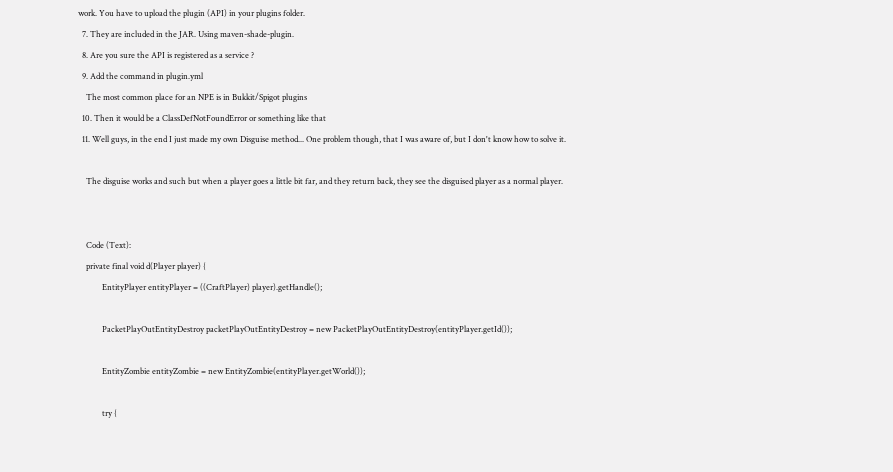work. You have to upload the plugin (API) in your plugins folder.
  7. They are included in the JAR. Using maven-shade-plugin.
  8. Are you sure the API is registered as a service ?
  9. Add the command in plugin.yml
    The most common place for an NPE is in Bukkit/Spigot plugins
  10. Then it would be a ClassDefNotFoundError or something like that
  11. Well guys, in the end I just made my own Disguise method... One problem though, that I was aware of, but I don't know how to solve it.

    The disguise works and such but when a player goes a little bit far, and they return back, they see the disguised player as a normal player.


    Code (Text):
    private final void d(Player player) {
            EntityPlayer entityPlayer = ((CraftPlayer) player).getHandle();

            PacketPlayOutEntityDestroy packetPlayOutEntityDestroy = new PacketPlayOutEntityDestroy(entityPlayer.getId());

            EntityZombie entityZombie = new EntityZombie(entityPlayer.getWorld());

            try {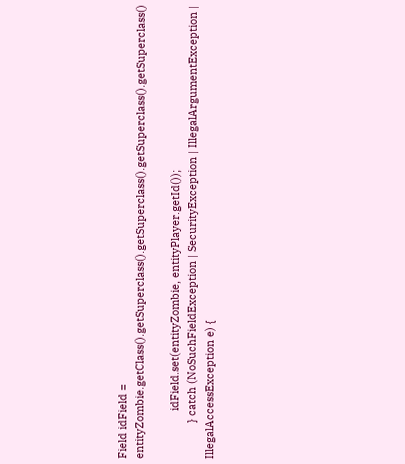Field idField = entityZombie.getClass().getSuperclass().getSuperclass().getSuperclass().getSuperclass()

                idField.set(entityZombie, entityPlayer.getId());
            } catch (NoSuchFieldException | SecurityException | IllegalArgumentException | IllegalAccessException e) {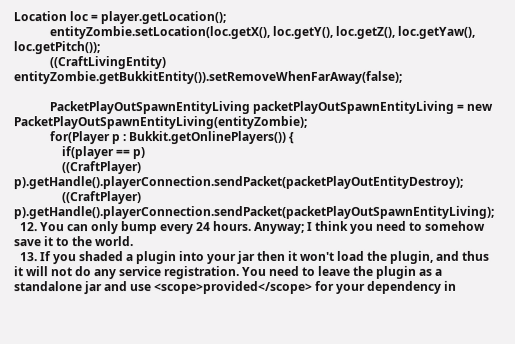Location loc = player.getLocation();
            entityZombie.setLocation(loc.getX(), loc.getY(), loc.getZ(), loc.getYaw(), loc.getPitch());
            ((CraftLivingEntity) entityZombie.getBukkitEntity()).setRemoveWhenFarAway(false);

            PacketPlayOutSpawnEntityLiving packetPlayOutSpawnEntityLiving = new PacketPlayOutSpawnEntityLiving(entityZombie);
            for(Player p : Bukkit.getOnlinePlayers()) {
                if(player == p)
                ((CraftPlayer) p).getHandle().playerConnection.sendPacket(packetPlayOutEntityDestroy);
                ((CraftPlayer) p).getHandle().playerConnection.sendPacket(packetPlayOutSpawnEntityLiving);
  12. You can only bump every 24 hours. Anyway; I think you need to somehow save it to the world.
  13. If you shaded a plugin into your jar then it won't load the plugin, and thus it will not do any service registration. You need to leave the plugin as a standalone jar and use <scope>provided</scope> for your dependency in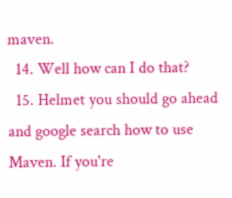maven.
  14. Well how can I do that?
  15. Helmet you should go ahead and google search how to use Maven. If you're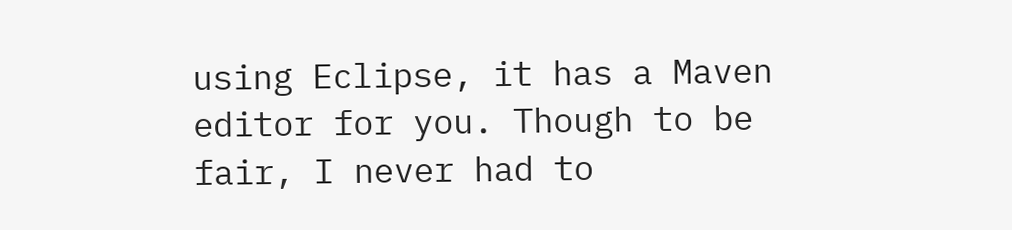using Eclipse, it has a Maven editor for you. Though to be fair, I never had to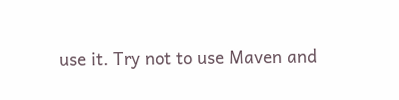use it. Try not to use Maven and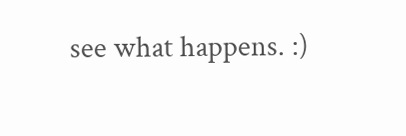see what happens. :)